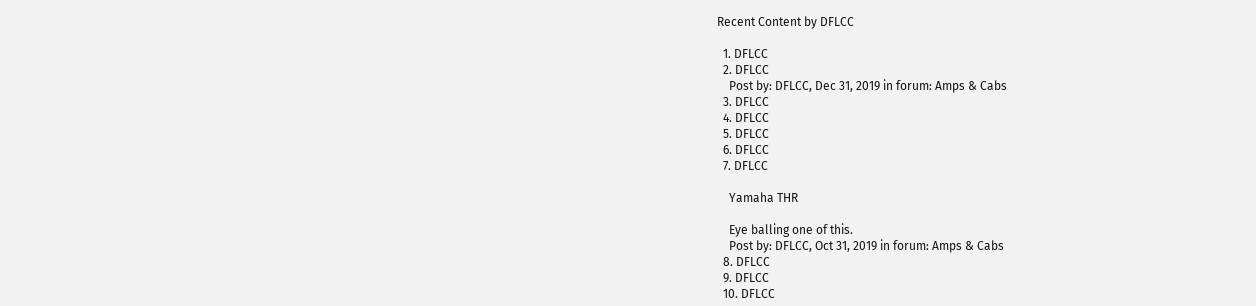Recent Content by DFLCC

  1. DFLCC
  2. DFLCC
    Post by: DFLCC, Dec 31, 2019 in forum: Amps & Cabs
  3. DFLCC
  4. DFLCC
  5. DFLCC
  6. DFLCC
  7. DFLCC

    Yamaha THR

    Eye balling one of this.
    Post by: DFLCC, Oct 31, 2019 in forum: Amps & Cabs
  8. DFLCC
  9. DFLCC
  10. DFLCC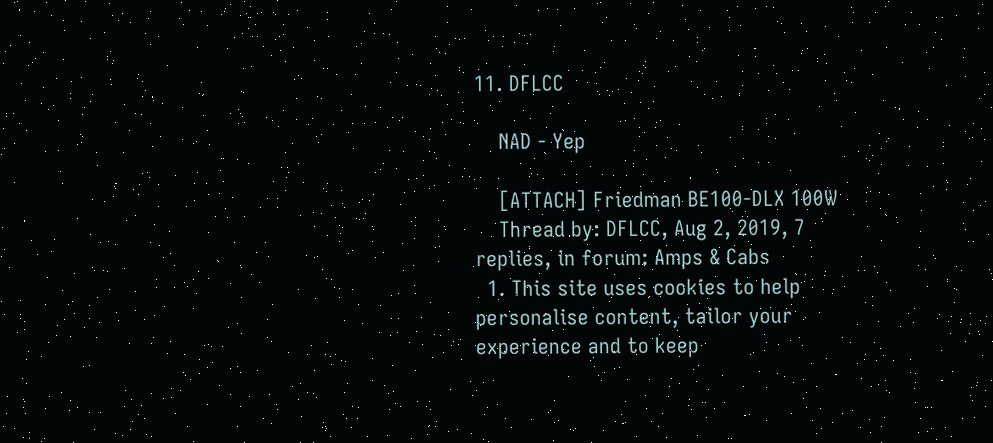11. DFLCC

    NAD - Yep

    [ATTACH] Friedman BE100-DLX 100W
    Thread by: DFLCC, Aug 2, 2019, 7 replies, in forum: Amps & Cabs
  1. This site uses cookies to help personalise content, tailor your experience and to keep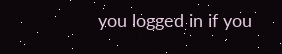you logged in if you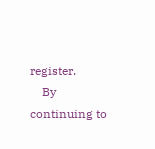register.
    By continuing to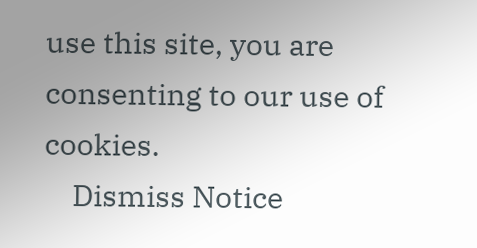use this site, you are consenting to our use of cookies.
    Dismiss Notice